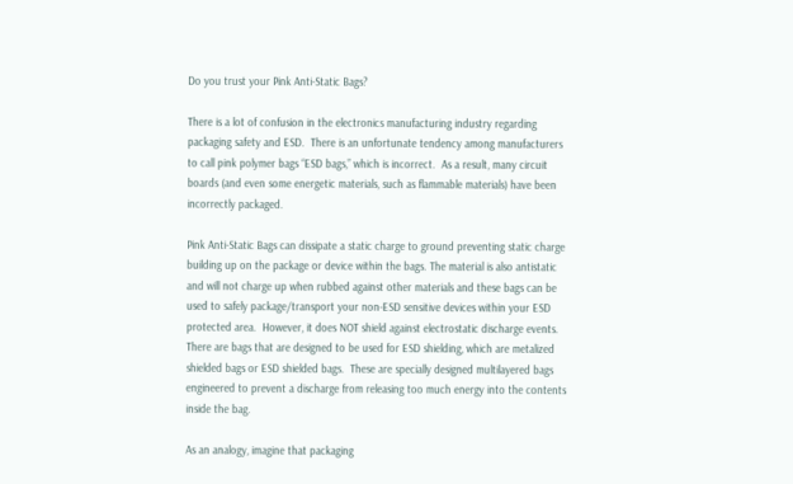Do you trust your Pink Anti-Static Bags?

There is a lot of confusion in the electronics manufacturing industry regarding packaging safety and ESD.  There is an unfortunate tendency among manufacturers to call pink polymer bags “ESD bags,” which is incorrect.  As a result, many circuit boards (and even some energetic materials, such as flammable materials) have been incorrectly packaged.

Pink Anti-Static Bags can dissipate a static charge to ground preventing static charge building up on the package or device within the bags. The material is also antistatic and will not charge up when rubbed against other materials and these bags can be used to safely package/transport your non-ESD sensitive devices within your ESD protected area.  However, it does NOT shield against electrostatic discharge events.  There are bags that are designed to be used for ESD shielding, which are metalized shielded bags or ESD shielded bags.  These are specially designed multilayered bags engineered to prevent a discharge from releasing too much energy into the contents inside the bag.

As an analogy, imagine that packaging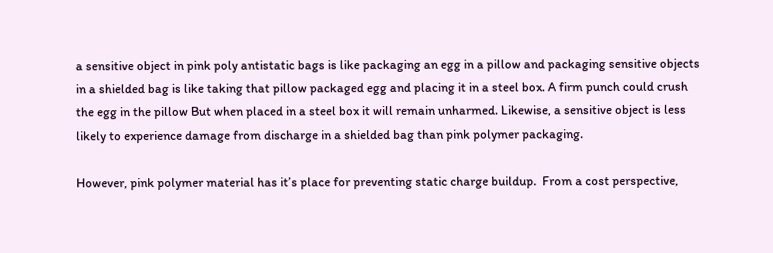a sensitive object in pink poly antistatic bags is like packaging an egg in a pillow and packaging sensitive objects in a shielded bag is like taking that pillow packaged egg and placing it in a steel box. A firm punch could crush the egg in the pillow But when placed in a steel box it will remain unharmed. Likewise, a sensitive object is less likely to experience damage from discharge in a shielded bag than pink polymer packaging.

However, pink polymer material has it’s place for preventing static charge buildup.  From a cost perspective,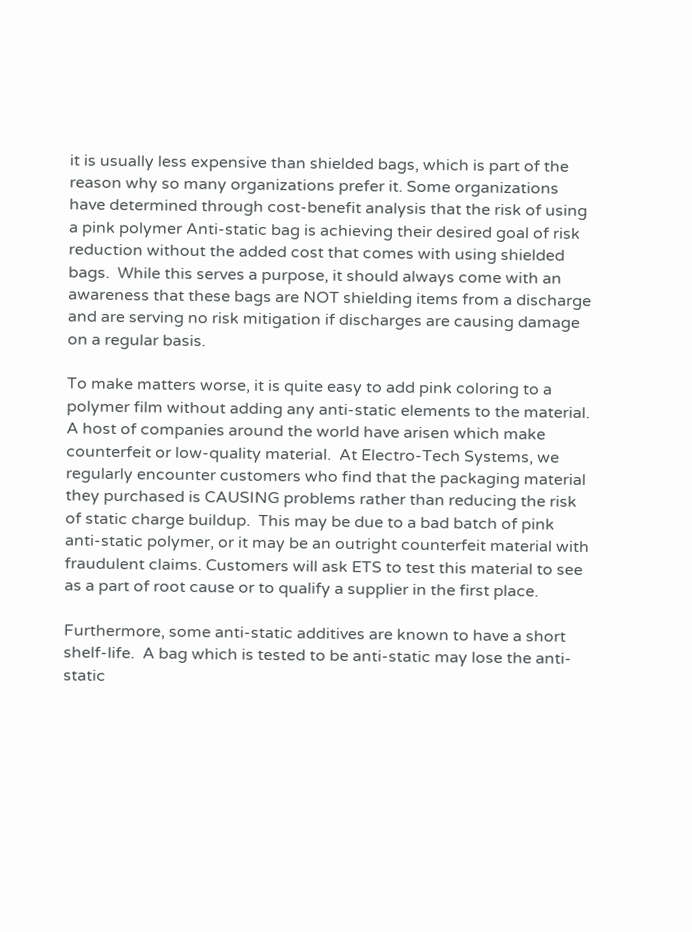it is usually less expensive than shielded bags, which is part of the reason why so many organizations prefer it. Some organizations have determined through cost-benefit analysis that the risk of using a pink polymer Anti-static bag is achieving their desired goal of risk reduction without the added cost that comes with using shielded bags.  While this serves a purpose, it should always come with an awareness that these bags are NOT shielding items from a discharge and are serving no risk mitigation if discharges are causing damage on a regular basis.

To make matters worse, it is quite easy to add pink coloring to a polymer film without adding any anti-static elements to the material.  A host of companies around the world have arisen which make counterfeit or low-quality material.  At Electro-Tech Systems, we regularly encounter customers who find that the packaging material they purchased is CAUSING problems rather than reducing the risk of static charge buildup.  This may be due to a bad batch of pink anti-static polymer, or it may be an outright counterfeit material with fraudulent claims. Customers will ask ETS to test this material to see as a part of root cause or to qualify a supplier in the first place.

Furthermore, some anti-static additives are known to have a short shelf-life.  A bag which is tested to be anti-static may lose the anti-static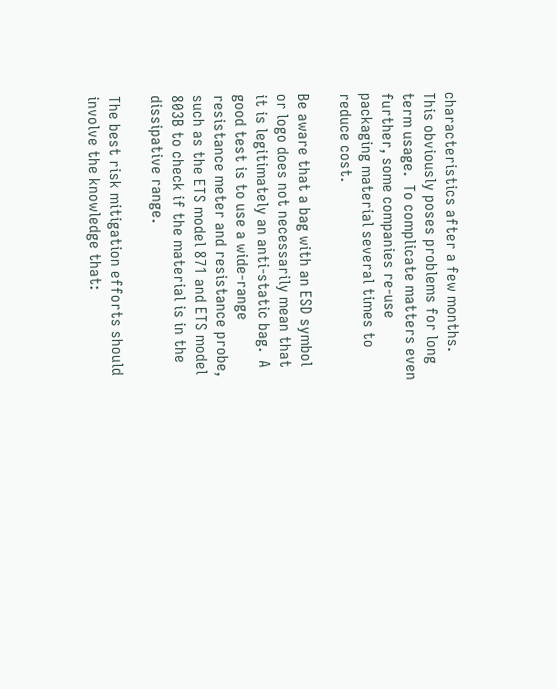characteristics after a few months.  This obviously poses problems for long term usage.  To complicate matters even further, some companies re-use packaging material several times to reduce cost.

Be aware that a bag with an ESD symbol or logo does not necessarily mean that it is legitimately an anti-static bag.  A good test is to use a wide-range resistance meter and resistance probe, such as the ETS model 871 and ETS model 803B to check if the material is in the dissipative range.

The best risk mitigation efforts should involve the knowledge that: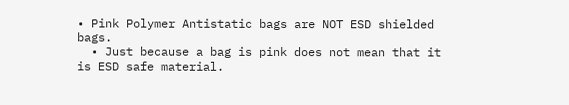• Pink Polymer Antistatic bags are NOT ESD shielded bags.
  • Just because a bag is pink does not mean that it is ESD safe material.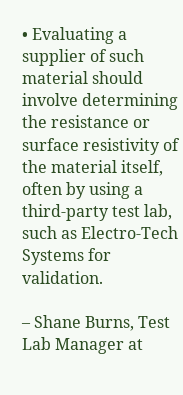• Evaluating a supplier of such material should involve determining the resistance or surface resistivity of the material itself, often by using a third-party test lab, such as Electro-Tech Systems for validation.

– Shane Burns, Test Lab Manager at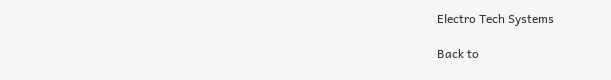Electro Tech Systems

Back to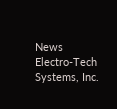News
Electro-Tech Systems, Inc.